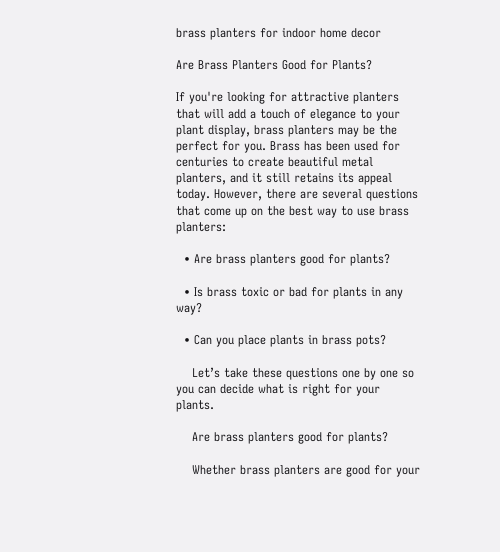brass planters for indoor home decor

Are Brass Planters Good for Plants?

If you're looking for attractive planters that will add a touch of elegance to your plant display, brass planters may be the perfect for you. Brass has been used for centuries to create beautiful metal planters, and it still retains its appeal today. However, there are several questions that come up on the best way to use brass planters:

  • Are brass planters good for plants?

  • Is brass toxic or bad for plants in any way?

  • Can you place plants in brass pots?

    Let’s take these questions one by one so you can decide what is right for your plants.

    Are brass planters good for plants?

    Whether brass planters are good for your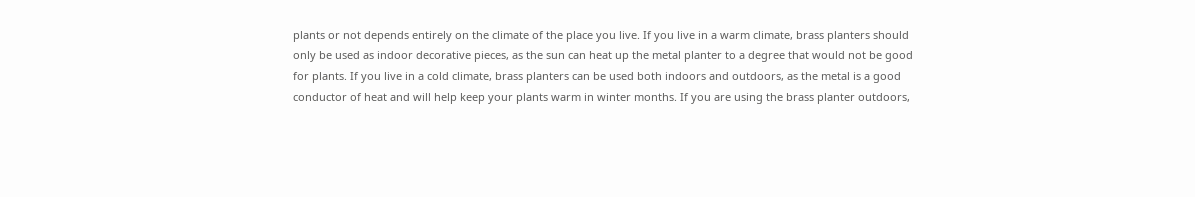plants or not depends entirely on the climate of the place you live. If you live in a warm climate, brass planters should only be used as indoor decorative pieces, as the sun can heat up the metal planter to a degree that would not be good for plants. If you live in a cold climate, brass planters can be used both indoors and outdoors, as the metal is a good conductor of heat and will help keep your plants warm in winter months. If you are using the brass planter outdoors,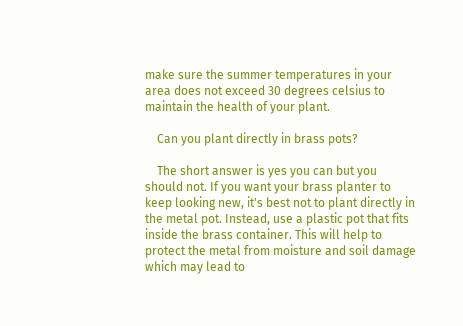make sure the summer temperatures in your area does not exceed 30 degrees celsius to maintain the health of your plant.

    Can you plant directly in brass pots?

    The short answer is yes you can but you should not. If you want your brass planter to keep looking new, it's best not to plant directly in the metal pot. Instead, use a plastic pot that fits inside the brass container. This will help to protect the metal from moisture and soil damage which may lead to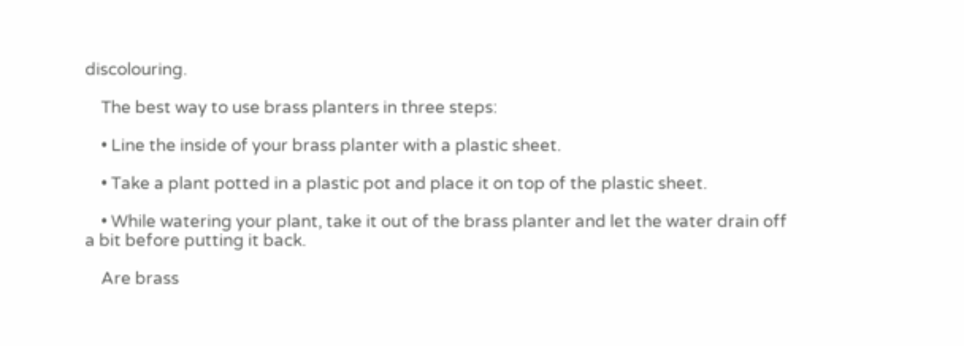discolouring.

    The best way to use brass planters in three steps:

    • Line the inside of your brass planter with a plastic sheet.

    • Take a plant potted in a plastic pot and place it on top of the plastic sheet.

    • While watering your plant, take it out of the brass planter and let the water drain off a bit before putting it back.

    Are brass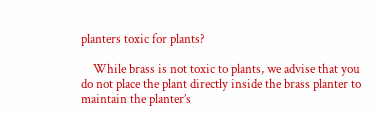planters toxic for plants?

    While brass is not toxic to plants, we advise that you do not place the plant directly inside the brass planter to maintain the planter’s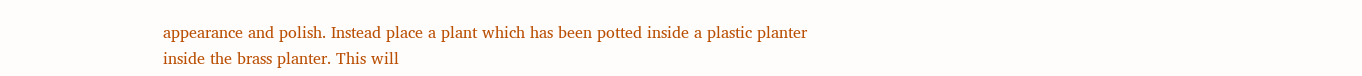appearance and polish. Instead place a plant which has been potted inside a plastic planter inside the brass planter. This will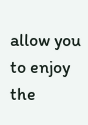allow you to enjoy the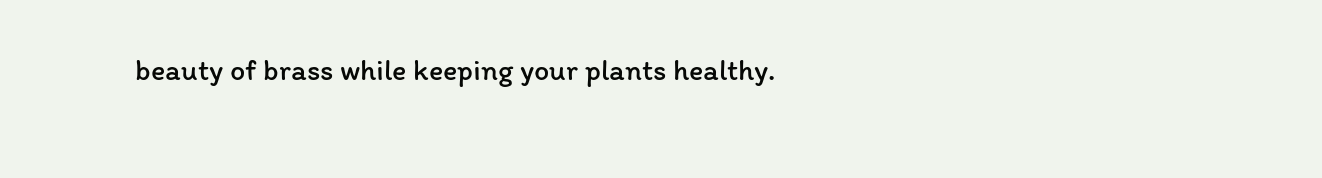beauty of brass while keeping your plants healthy.